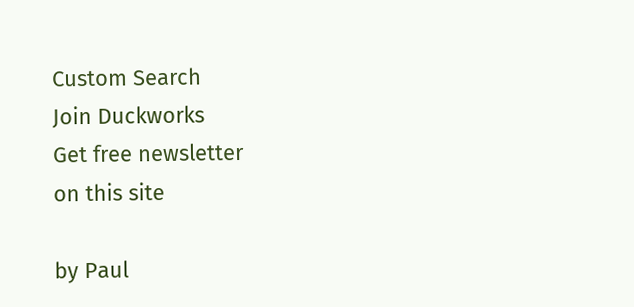Custom Search
Join Duckworks
Get free newsletter
on this site

by Paul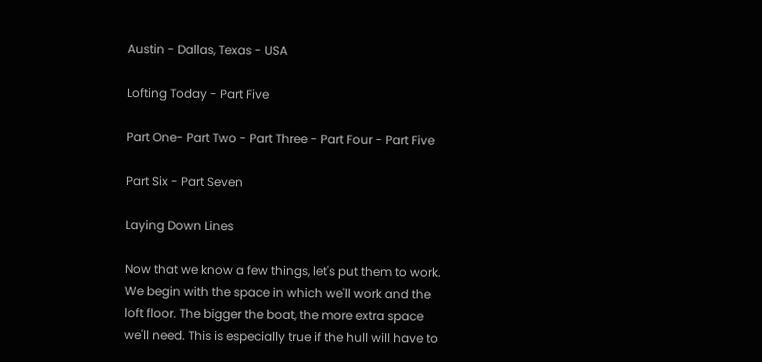Austin - Dallas, Texas - USA

Lofting Today - Part Five

Part One- Part Two - Part Three - Part Four - Part Five

Part Six - Part Seven

Laying Down Lines

Now that we know a few things, let's put them to work. We begin with the space in which we'll work and the loft floor. The bigger the boat, the more extra space we'll need. This is especially true if the hull will have to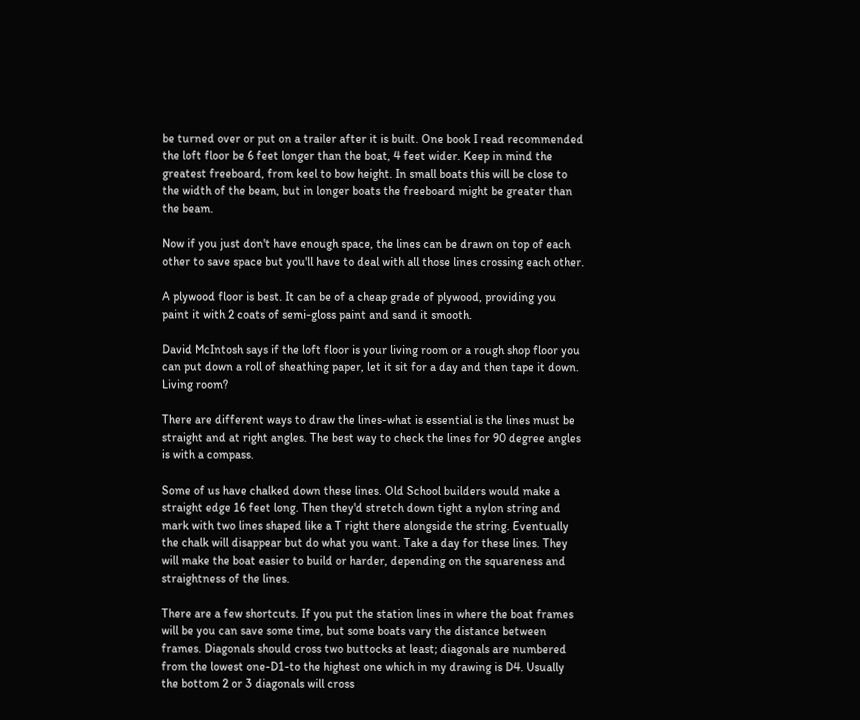be turned over or put on a trailer after it is built. One book I read recommended the loft floor be 6 feet longer than the boat, 4 feet wider. Keep in mind the greatest freeboard, from keel to bow height. In small boats this will be close to the width of the beam, but in longer boats the freeboard might be greater than the beam.

Now if you just don't have enough space, the lines can be drawn on top of each other to save space but you'll have to deal with all those lines crossing each other.

A plywood floor is best. It can be of a cheap grade of plywood, providing you paint it with 2 coats of semi-gloss paint and sand it smooth.

David McIntosh says if the loft floor is your living room or a rough shop floor you can put down a roll of sheathing paper, let it sit for a day and then tape it down. Living room?

There are different ways to draw the lines-what is essential is the lines must be straight and at right angles. The best way to check the lines for 90 degree angles is with a compass.

Some of us have chalked down these lines. Old School builders would make a straight edge 16 feet long. Then they'd stretch down tight a nylon string and mark with two lines shaped like a T right there alongside the string. Eventually the chalk will disappear but do what you want. Take a day for these lines. They will make the boat easier to build or harder, depending on the squareness and straightness of the lines.

There are a few shortcuts. If you put the station lines in where the boat frames will be you can save some time, but some boats vary the distance between frames. Diagonals should cross two buttocks at least; diagonals are numbered from the lowest one-D1-to the highest one which in my drawing is D4. Usually the bottom 2 or 3 diagonals will cross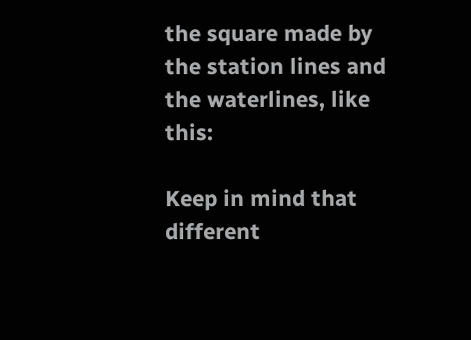the square made by the station lines and the waterlines, like this:

Keep in mind that different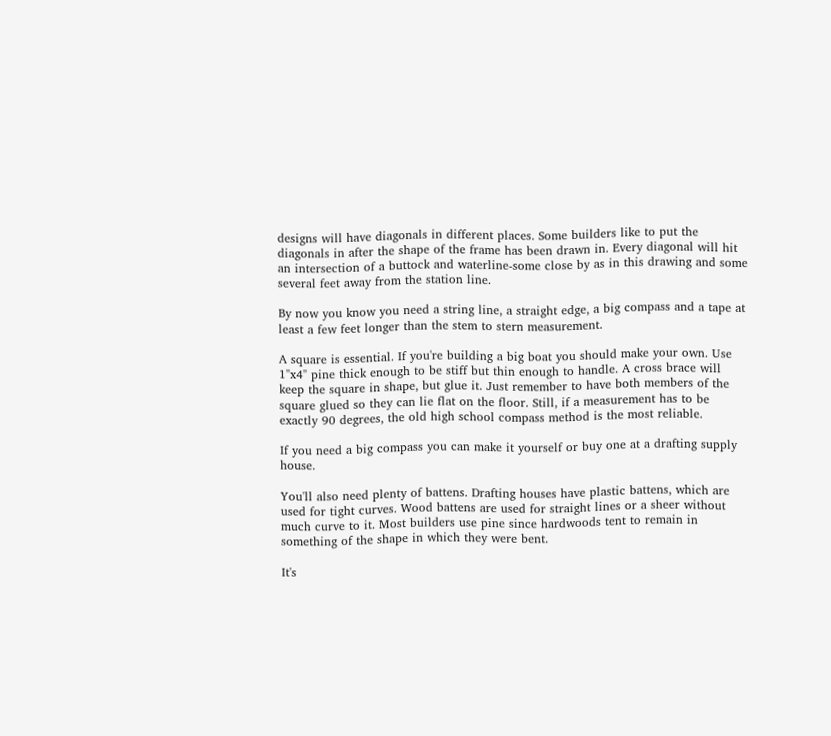designs will have diagonals in different places. Some builders like to put the diagonals in after the shape of the frame has been drawn in. Every diagonal will hit an intersection of a buttock and waterline-some close by as in this drawing and some several feet away from the station line.

By now you know you need a string line, a straight edge, a big compass and a tape at least a few feet longer than the stem to stern measurement.

A square is essential. If you're building a big boat you should make your own. Use 1"x4" pine thick enough to be stiff but thin enough to handle. A cross brace will keep the square in shape, but glue it. Just remember to have both members of the square glued so they can lie flat on the floor. Still, if a measurement has to be exactly 90 degrees, the old high school compass method is the most reliable.

If you need a big compass you can make it yourself or buy one at a drafting supply house.

You'll also need plenty of battens. Drafting houses have plastic battens, which are used for tight curves. Wood battens are used for straight lines or a sheer without much curve to it. Most builders use pine since hardwoods tent to remain in something of the shape in which they were bent.

It's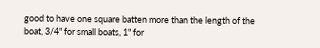good to have one square batten more than the length of the boat, 3/4" for small boats, 1" for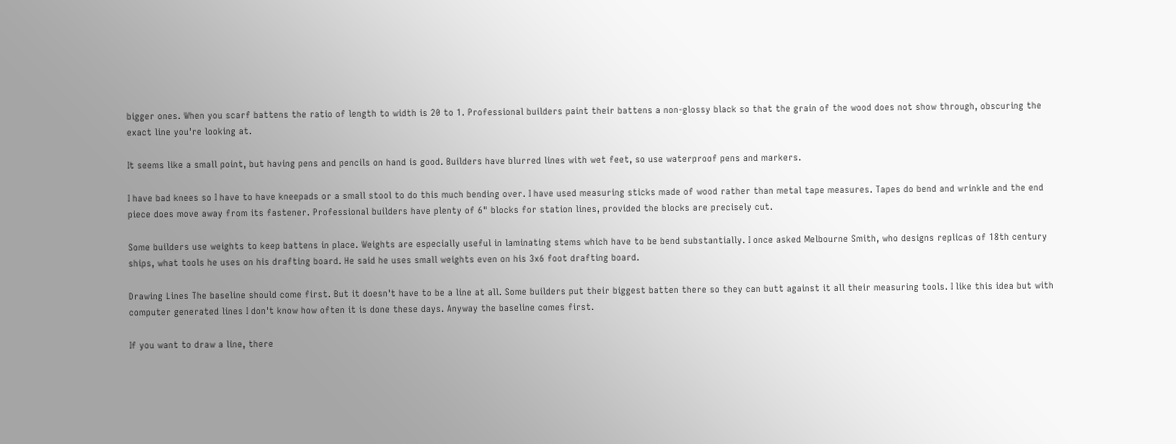bigger ones. When you scarf battens the ratio of length to width is 20 to 1. Professional builders paint their battens a non-glossy black so that the grain of the wood does not show through, obscuring the exact line you're looking at.

It seems like a small point, but having pens and pencils on hand is good. Builders have blurred lines with wet feet, so use waterproof pens and markers.

I have bad knees so I have to have kneepads or a small stool to do this much bending over. I have used measuring sticks made of wood rather than metal tape measures. Tapes do bend and wrinkle and the end piece does move away from its fastener. Professional builders have plenty of 6" blocks for station lines, provided the blocks are precisely cut.

Some builders use weights to keep battens in place. Weights are especially useful in laminating stems which have to be bend substantially. I once asked Melbourne Smith, who designs replicas of 18th century ships, what tools he uses on his drafting board. He said he uses small weights even on his 3x6 foot drafting board.

Drawing Lines The baseline should come first. But it doesn't have to be a line at all. Some builders put their biggest batten there so they can butt against it all their measuring tools. I like this idea but with computer generated lines I don't know how often it is done these days. Anyway the baseline comes first.

If you want to draw a line, there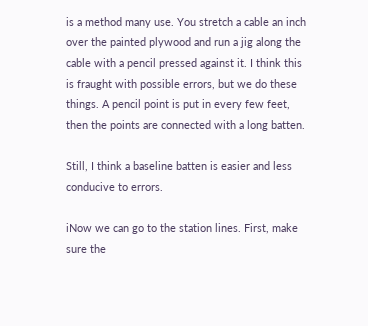is a method many use. You stretch a cable an inch over the painted plywood and run a jig along the cable with a pencil pressed against it. I think this is fraught with possible errors, but we do these things. A pencil point is put in every few feet, then the points are connected with a long batten.

Still, I think a baseline batten is easier and less conducive to errors.

iNow we can go to the station lines. First, make sure the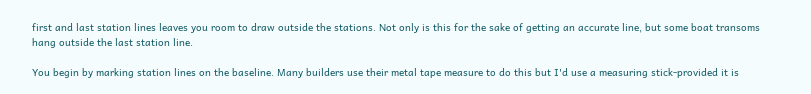first and last station lines leaves you room to draw outside the stations. Not only is this for the sake of getting an accurate line, but some boat transoms hang outside the last station line.

You begin by marking station lines on the baseline. Many builders use their metal tape measure to do this but I'd use a measuring stick-provided it is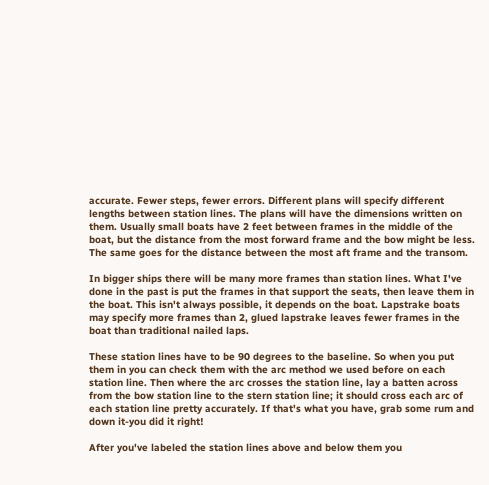accurate. Fewer steps, fewer errors. Different plans will specify different lengths between station lines. The plans will have the dimensions written on them. Usually small boats have 2 feet between frames in the middle of the boat, but the distance from the most forward frame and the bow might be less. The same goes for the distance between the most aft frame and the transom.

In bigger ships there will be many more frames than station lines. What I've done in the past is put the frames in that support the seats, then leave them in the boat. This isn't always possible, it depends on the boat. Lapstrake boats may specify more frames than 2, glued lapstrake leaves fewer frames in the boat than traditional nailed laps.

These station lines have to be 90 degrees to the baseline. So when you put them in you can check them with the arc method we used before on each station line. Then where the arc crosses the station line, lay a batten across from the bow station line to the stern station line; it should cross each arc of each station line pretty accurately. If that's what you have, grab some rum and down it-you did it right!

After you've labeled the station lines above and below them you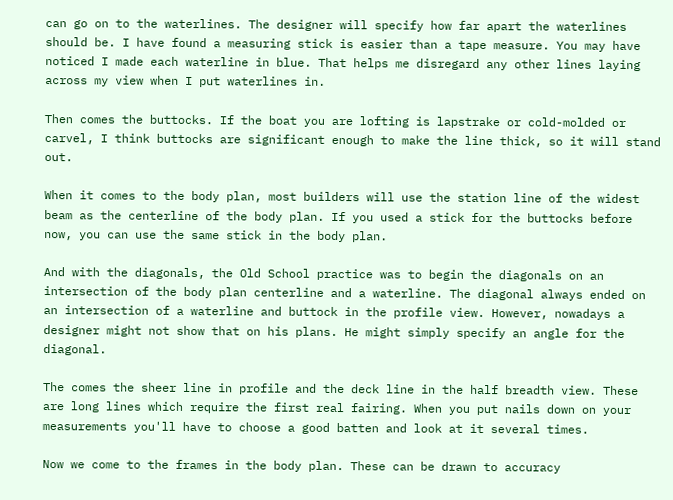can go on to the waterlines. The designer will specify how far apart the waterlines should be. I have found a measuring stick is easier than a tape measure. You may have noticed I made each waterline in blue. That helps me disregard any other lines laying across my view when I put waterlines in.

Then comes the buttocks. If the boat you are lofting is lapstrake or cold-molded or carvel, I think buttocks are significant enough to make the line thick, so it will stand out.

When it comes to the body plan, most builders will use the station line of the widest beam as the centerline of the body plan. If you used a stick for the buttocks before now, you can use the same stick in the body plan.

And with the diagonals, the Old School practice was to begin the diagonals on an intersection of the body plan centerline and a waterline. The diagonal always ended on an intersection of a waterline and buttock in the profile view. However, nowadays a designer might not show that on his plans. He might simply specify an angle for the diagonal.

The comes the sheer line in profile and the deck line in the half breadth view. These are long lines which require the first real fairing. When you put nails down on your measurements you'll have to choose a good batten and look at it several times.

Now we come to the frames in the body plan. These can be drawn to accuracy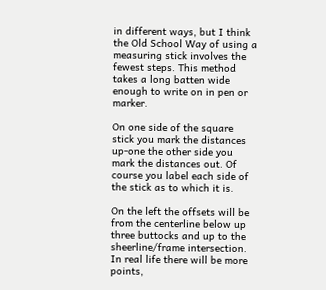in different ways, but I think the Old School Way of using a measuring stick involves the fewest steps. This method takes a long batten wide enough to write on in pen or marker.

On one side of the square stick you mark the distances up-one the other side you mark the distances out. Of course you label each side of the stick as to which it is.

On the left the offsets will be from the centerline below up three buttocks and up to the sheerline/frame intersection. In real life there will be more points,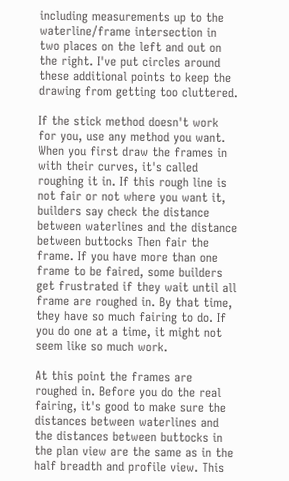including measurements up to the waterline/frame intersection in two places on the left and out on the right. I've put circles around these additional points to keep the drawing from getting too cluttered.

If the stick method doesn't work for you, use any method you want. When you first draw the frames in with their curves, it's called roughing it in. If this rough line is not fair or not where you want it, builders say check the distance between waterlines and the distance between buttocks Then fair the frame. If you have more than one frame to be faired, some builders get frustrated if they wait until all frame are roughed in. By that time, they have so much fairing to do. If you do one at a time, it might not seem like so much work.

At this point the frames are roughed in. Before you do the real fairing, it's good to make sure the distances between waterlines and the distances between buttocks in the plan view are the same as in the half breadth and profile view. This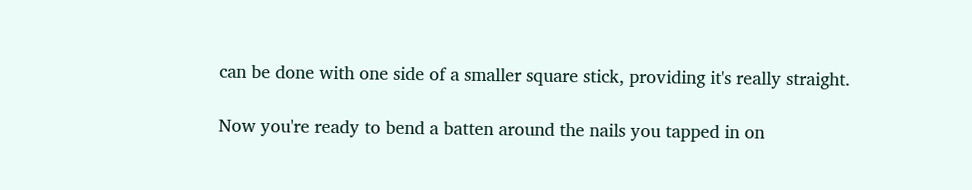can be done with one side of a smaller square stick, providing it's really straight.

Now you're ready to bend a batten around the nails you tapped in on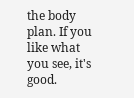the body plan. If you like what you see, it's good.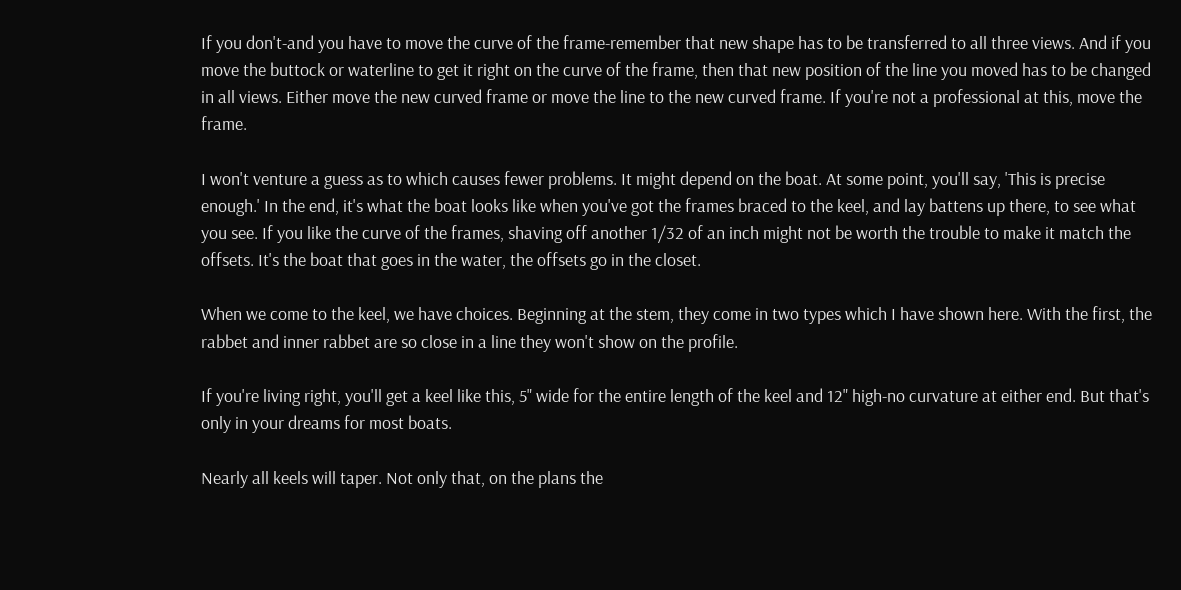If you don't-and you have to move the curve of the frame-remember that new shape has to be transferred to all three views. And if you move the buttock or waterline to get it right on the curve of the frame, then that new position of the line you moved has to be changed in all views. Either move the new curved frame or move the line to the new curved frame. If you're not a professional at this, move the frame.

I won't venture a guess as to which causes fewer problems. It might depend on the boat. At some point, you'll say, 'This is precise enough.' In the end, it's what the boat looks like when you've got the frames braced to the keel, and lay battens up there, to see what you see. If you like the curve of the frames, shaving off another 1/32 of an inch might not be worth the trouble to make it match the offsets. It's the boat that goes in the water, the offsets go in the closet.

When we come to the keel, we have choices. Beginning at the stem, they come in two types which I have shown here. With the first, the rabbet and inner rabbet are so close in a line they won't show on the profile.

If you're living right, you'll get a keel like this, 5" wide for the entire length of the keel and 12" high-no curvature at either end. But that's only in your dreams for most boats.

Nearly all keels will taper. Not only that, on the plans the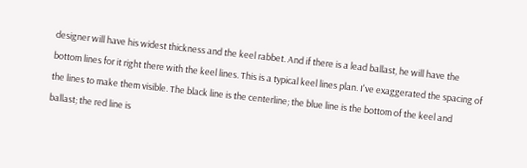designer will have his widest thickness and the keel rabbet. And if there is a lead ballast, he will have the bottom lines for it right there with the keel lines. This is a typical keel lines plan. I've exaggerated the spacing of the lines to make them visible. The black line is the centerline; the blue line is the bottom of the keel and ballast; the red line is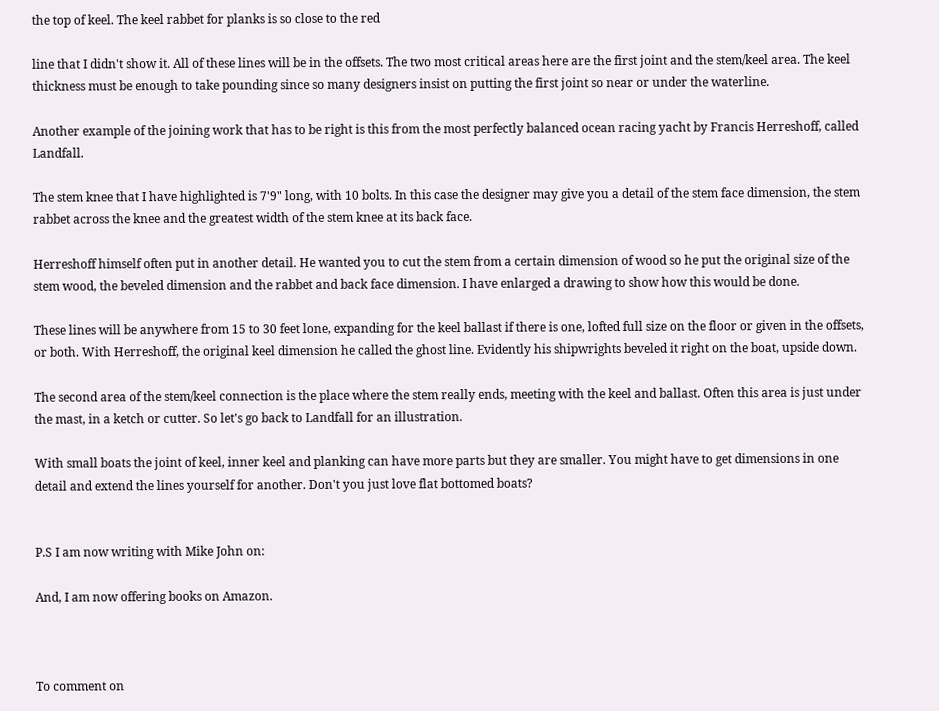the top of keel. The keel rabbet for planks is so close to the red

line that I didn't show it. All of these lines will be in the offsets. The two most critical areas here are the first joint and the stem/keel area. The keel thickness must be enough to take pounding since so many designers insist on putting the first joint so near or under the waterline.

Another example of the joining work that has to be right is this from the most perfectly balanced ocean racing yacht by Francis Herreshoff, called Landfall.

The stem knee that I have highlighted is 7'9" long, with 10 bolts. In this case the designer may give you a detail of the stem face dimension, the stem rabbet across the knee and the greatest width of the stem knee at its back face.

Herreshoff himself often put in another detail. He wanted you to cut the stem from a certain dimension of wood so he put the original size of the stem wood, the beveled dimension and the rabbet and back face dimension. I have enlarged a drawing to show how this would be done.

These lines will be anywhere from 15 to 30 feet lone, expanding for the keel ballast if there is one, lofted full size on the floor or given in the offsets, or both. With Herreshoff, the original keel dimension he called the ghost line. Evidently his shipwrights beveled it right on the boat, upside down.

The second area of the stem/keel connection is the place where the stem really ends, meeting with the keel and ballast. Often this area is just under the mast, in a ketch or cutter. So let's go back to Landfall for an illustration.

With small boats the joint of keel, inner keel and planking can have more parts but they are smaller. You might have to get dimensions in one detail and extend the lines yourself for another. Don't you just love flat bottomed boats?


P.S I am now writing with Mike John on:

And, I am now offering books on Amazon.



To comment on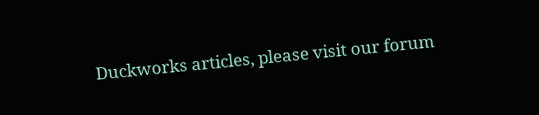Duckworks articles, please visit our forum